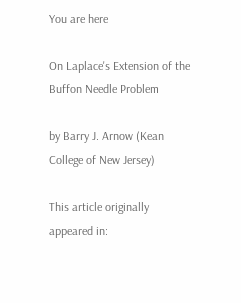You are here

On Laplace's Extension of the Buffon Needle Problem

by Barry J. Arnow (Kean College of New Jersey)

This article originally appeared in: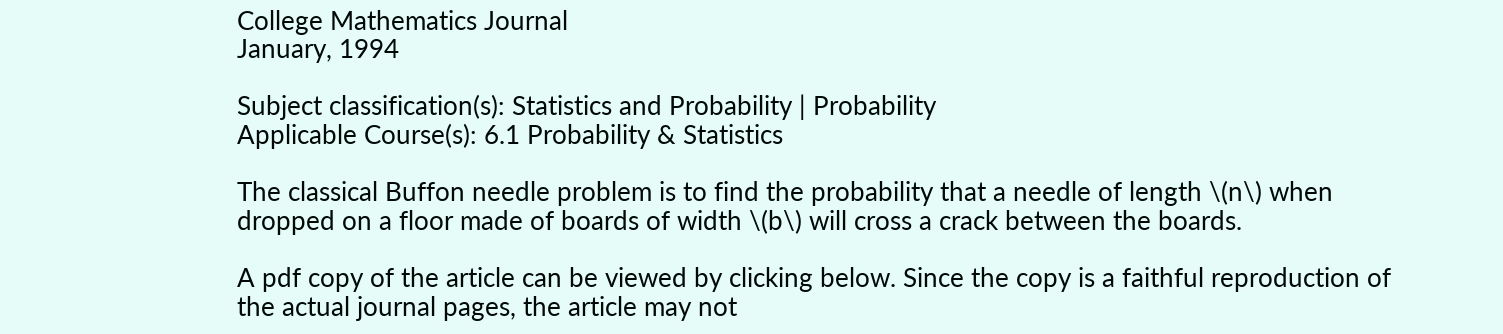College Mathematics Journal
January, 1994

Subject classification(s): Statistics and Probability | Probability
Applicable Course(s): 6.1 Probability & Statistics

The classical Buffon needle problem is to find the probability that a needle of length \(n\) when dropped on a floor made of boards of width \(b\) will cross a crack between the boards.

A pdf copy of the article can be viewed by clicking below. Since the copy is a faithful reproduction of the actual journal pages, the article may not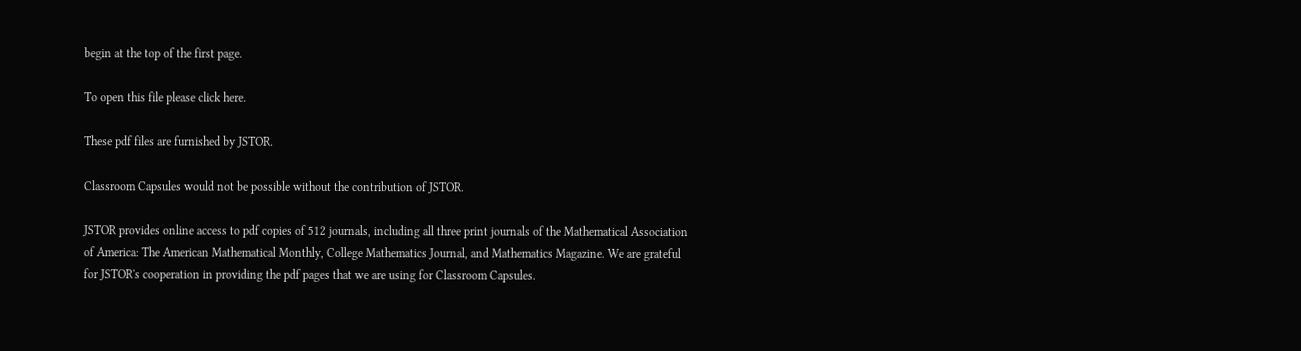begin at the top of the first page.

To open this file please click here.

These pdf files are furnished by JSTOR.

Classroom Capsules would not be possible without the contribution of JSTOR.

JSTOR provides online access to pdf copies of 512 journals, including all three print journals of the Mathematical Association of America: The American Mathematical Monthly, College Mathematics Journal, and Mathematics Magazine. We are grateful for JSTOR's cooperation in providing the pdf pages that we are using for Classroom Capsules.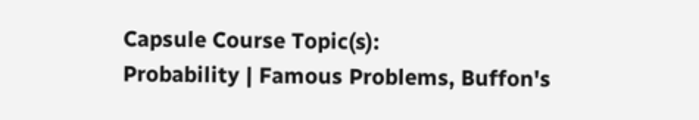Capsule Course Topic(s):
Probability | Famous Problems, Buffon's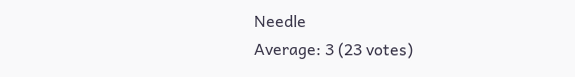Needle
Average: 3 (23 votes)